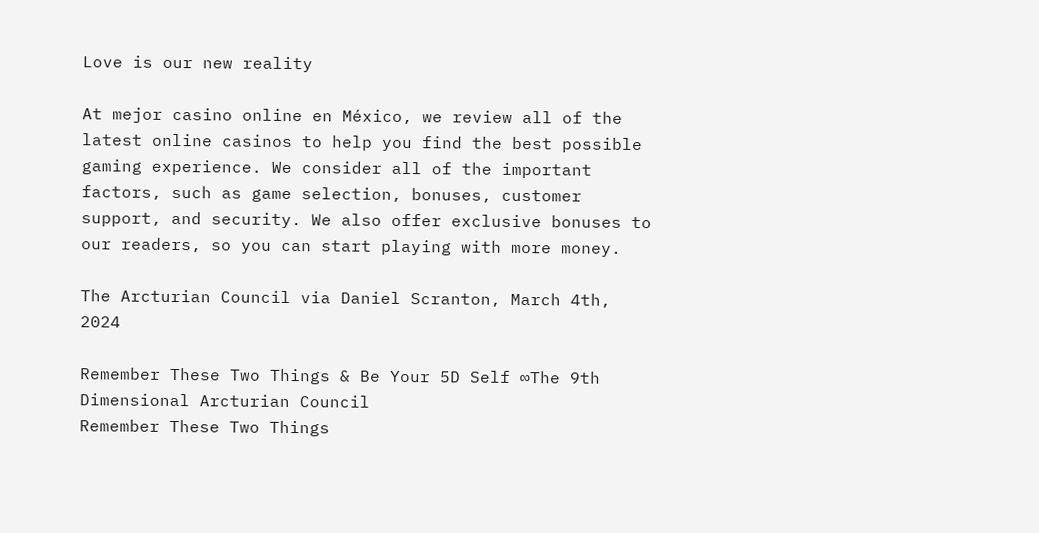Love is our new reality

At mejor casino online en México, we review all of the latest online casinos to help you find the best possible gaming experience. We consider all of the important factors, such as game selection, bonuses, customer support, and security. We also offer exclusive bonuses to our readers, so you can start playing with more money.

The Arcturian Council via Daniel Scranton, March 4th, 2024

Remember These Two Things & Be Your 5D Self ∞The 9th Dimensional Arcturian Council
Remember These Two Things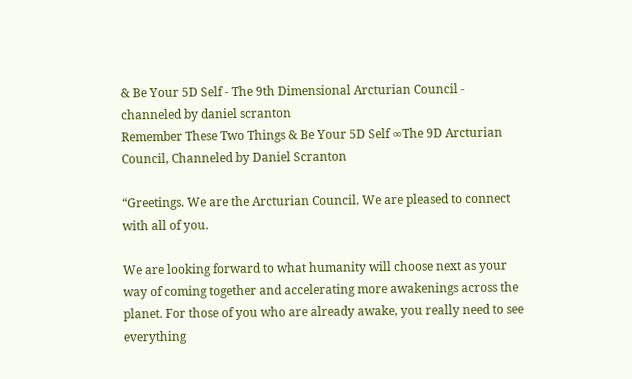& Be Your 5D Self - The 9th Dimensional Arcturian Council - channeled by daniel scranton
Remember These Two Things & Be Your 5D Self ∞The 9D Arcturian Council, Channeled by Daniel Scranton

“Greetings. We are the Arcturian Council. We are pleased to connect with all of you.

We are looking forward to what humanity will choose next as your way of coming together and accelerating more awakenings across the planet. For those of you who are already awake, you really need to see everything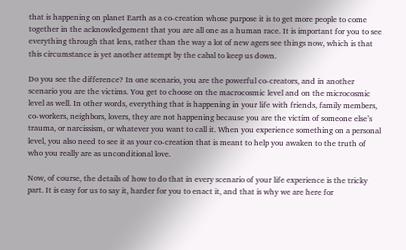that is happening on planet Earth as a co-creation whose purpose it is to get more people to come together in the acknowledgement that you are all one as a human race. It is important for you to see everything through that lens, rather than the way a lot of new agers see things now, which is that this circumstance is yet another attempt by the cabal to keep us down.

Do you see the difference? In one scenario, you are the powerful co-creators, and in another scenario you are the victims. You get to choose on the macrocosmic level and on the microcosmic level as well. In other words, everything that is happening in your life with friends, family members, co-workers, neighbors, lovers, they are not happening because you are the victim of someone else’s trauma, or narcissism, or whatever you want to call it. When you experience something on a personal level, you also need to see it as your co-creation that is meant to help you awaken to the truth of who you really are as unconditional love.

Now, of course, the details of how to do that in every scenario of your life experience is the tricky part. It is easy for us to say it, harder for you to enact it, and that is why we are here for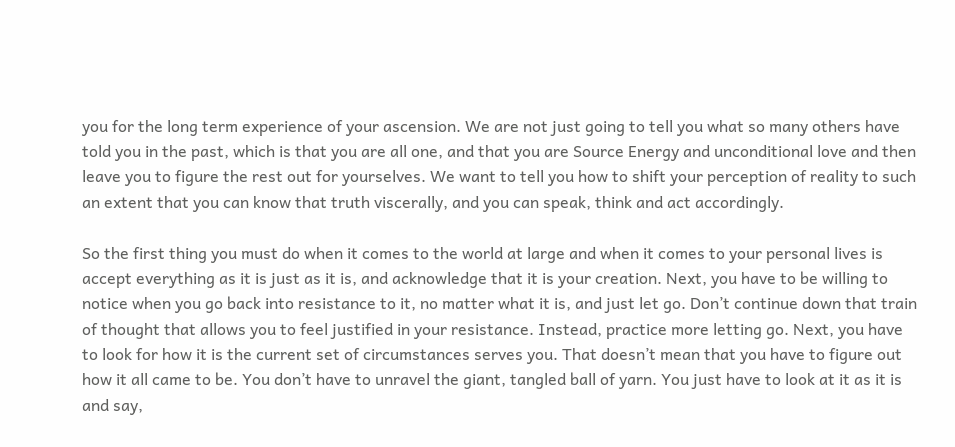you for the long term experience of your ascension. We are not just going to tell you what so many others have told you in the past, which is that you are all one, and that you are Source Energy and unconditional love and then leave you to figure the rest out for yourselves. We want to tell you how to shift your perception of reality to such an extent that you can know that truth viscerally, and you can speak, think and act accordingly.

So the first thing you must do when it comes to the world at large and when it comes to your personal lives is accept everything as it is just as it is, and acknowledge that it is your creation. Next, you have to be willing to notice when you go back into resistance to it, no matter what it is, and just let go. Don’t continue down that train of thought that allows you to feel justified in your resistance. Instead, practice more letting go. Next, you have to look for how it is the current set of circumstances serves you. That doesn’t mean that you have to figure out how it all came to be. You don’t have to unravel the giant, tangled ball of yarn. You just have to look at it as it is and say,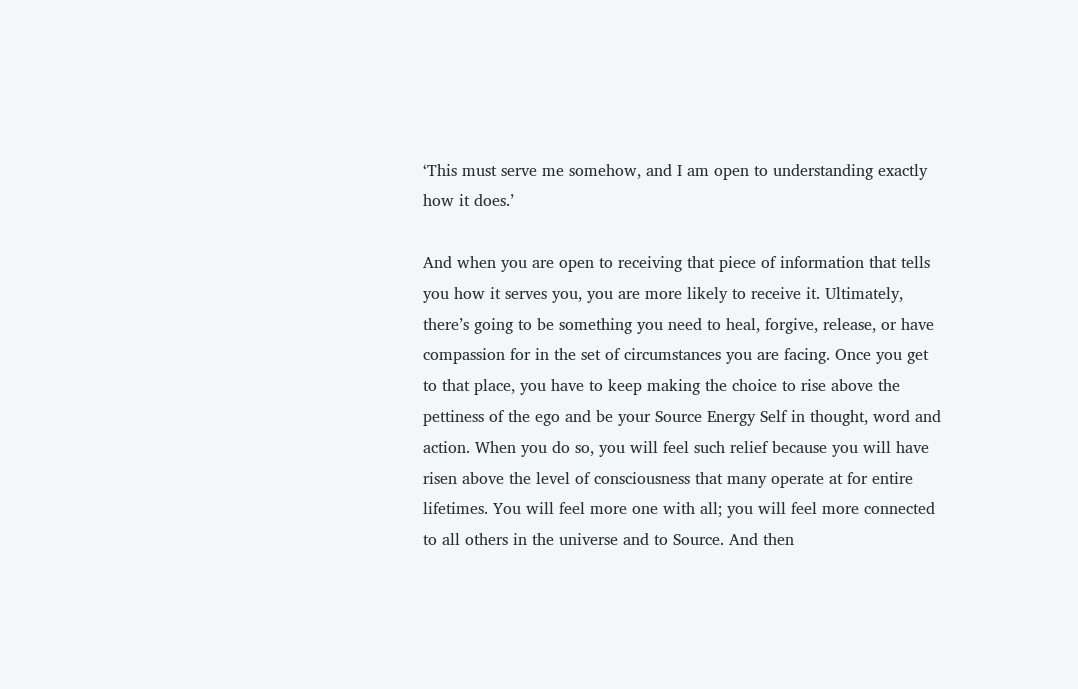‘This must serve me somehow, and I am open to understanding exactly how it does.’

And when you are open to receiving that piece of information that tells you how it serves you, you are more likely to receive it. Ultimately, there’s going to be something you need to heal, forgive, release, or have compassion for in the set of circumstances you are facing. Once you get to that place, you have to keep making the choice to rise above the pettiness of the ego and be your Source Energy Self in thought, word and action. When you do so, you will feel such relief because you will have risen above the level of consciousness that many operate at for entire lifetimes. You will feel more one with all; you will feel more connected to all others in the universe and to Source. And then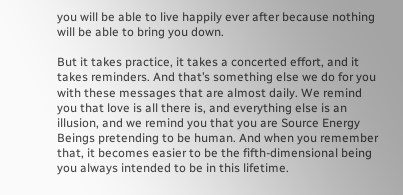you will be able to live happily ever after because nothing will be able to bring you down.

But it takes practice, it takes a concerted effort, and it takes reminders. And that’s something else we do for you with these messages that are almost daily. We remind you that love is all there is, and everything else is an illusion, and we remind you that you are Source Energy Beings pretending to be human. And when you remember that, it becomes easier to be the fifth-dimensional being you always intended to be in this lifetime.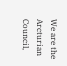We are the Arcturian Council,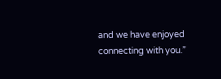and we have enjoyed connecting with you.”